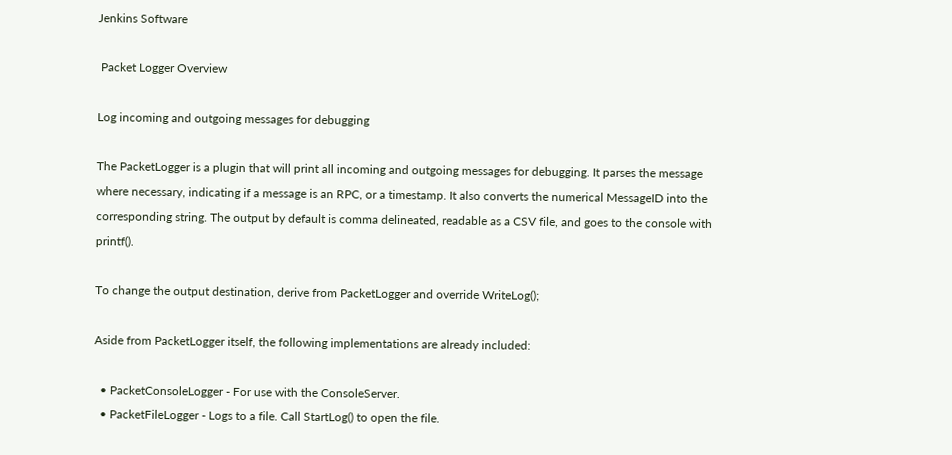Jenkins Software

 Packet Logger Overview

Log incoming and outgoing messages for debugging

The PacketLogger is a plugin that will print all incoming and outgoing messages for debugging. It parses the message where necessary, indicating if a message is an RPC, or a timestamp. It also converts the numerical MessageID into the corresponding string. The output by default is comma delineated, readable as a CSV file, and goes to the console with printf().

To change the output destination, derive from PacketLogger and override WriteLog();

Aside from PacketLogger itself, the following implementations are already included:

  • PacketConsoleLogger - For use with the ConsoleServer.
  • PacketFileLogger - Logs to a file. Call StartLog() to open the file.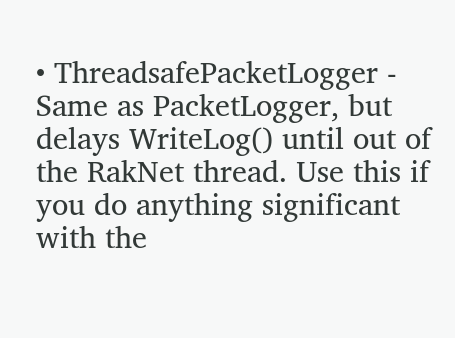• ThreadsafePacketLogger - Same as PacketLogger, but delays WriteLog() until out of the RakNet thread. Use this if you do anything significant with the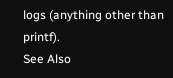logs (anything other than printf).
See Also